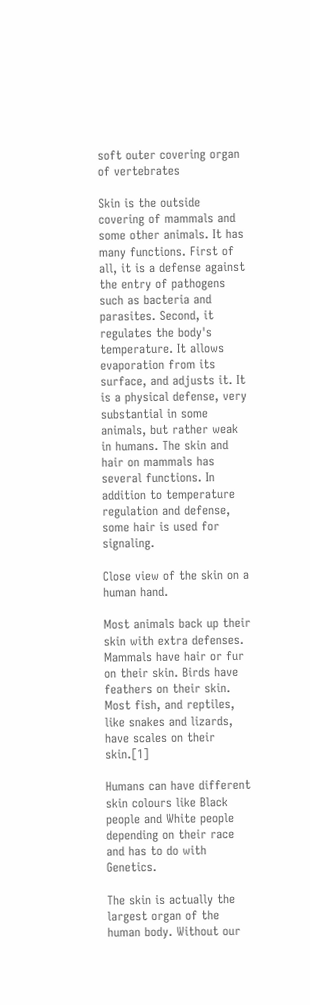soft outer covering organ of vertebrates

Skin is the outside covering of mammals and some other animals. It has many functions. First of all, it is a defense against the entry of pathogens such as bacteria and parasites. Second, it regulates the body's temperature. It allows evaporation from its surface, and adjusts it. It is a physical defense, very substantial in some animals, but rather weak in humans. The skin and hair on mammals has several functions. In addition to temperature regulation and defense, some hair is used for signaling.

Close view of the skin on a human hand.

Most animals back up their skin with extra defenses. Mammals have hair or fur on their skin. Birds have feathers on their skin. Most fish, and reptiles, like snakes and lizards, have scales on their skin.[1]

Humans can have different skin colours like Black people and White people depending on their race and has to do with Genetics.

The skin is actually the largest organ of the human body. Without our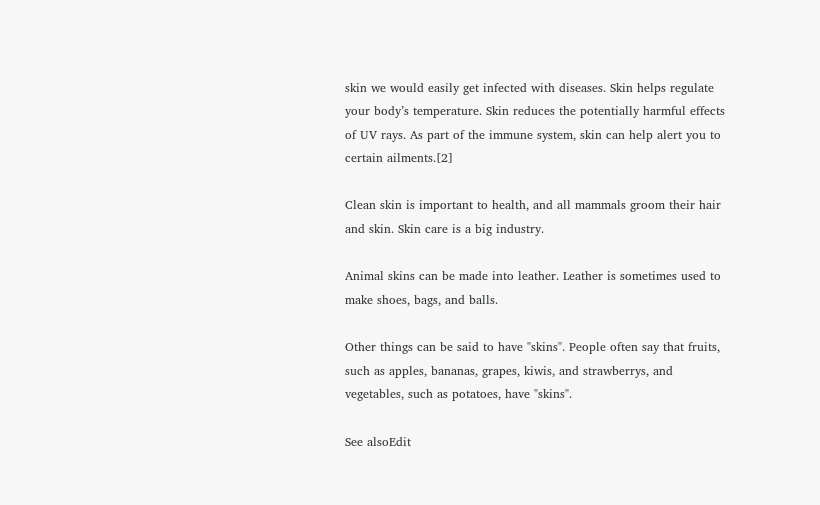skin we would easily get infected with diseases. Skin helps regulate your body’s temperature. Skin reduces the potentially harmful effects of UV rays. As part of the immune system, skin can help alert you to certain ailments.[2]

Clean skin is important to health, and all mammals groom their hair and skin. Skin care is a big industry.

Animal skins can be made into leather. Leather is sometimes used to make shoes, bags, and balls.

Other things can be said to have "skins". People often say that fruits, such as apples, bananas, grapes, kiwis, and strawberrys, and vegetables, such as potatoes, have "skins".

See alsoEdit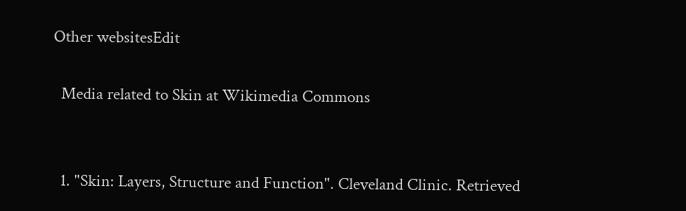Other websitesEdit

  Media related to Skin at Wikimedia Commons


  1. "Skin: Layers, Structure and Function". Cleveland Clinic. Retrieved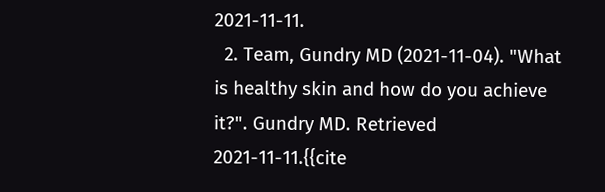2021-11-11.
  2. Team, Gundry MD (2021-11-04). "What is healthy skin and how do you achieve it?". Gundry MD. Retrieved 2021-11-11.{{cite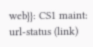web}}: CS1 maint: url-status (link)